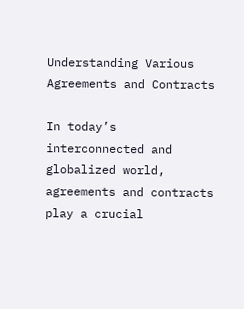Understanding Various Agreements and Contracts

In today’s interconnected and globalized world, agreements and contracts play a crucial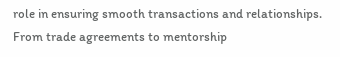role in ensuring smooth transactions and relationships. From trade agreements to mentorship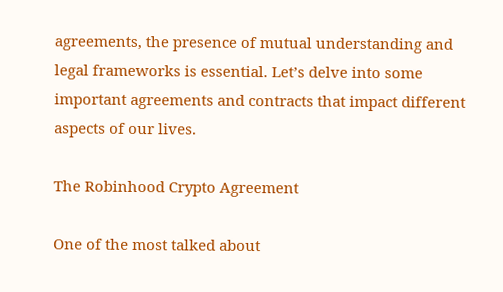agreements, the presence of mutual understanding and legal frameworks is essential. Let’s delve into some important agreements and contracts that impact different aspects of our lives.

The Robinhood Crypto Agreement

One of the most talked about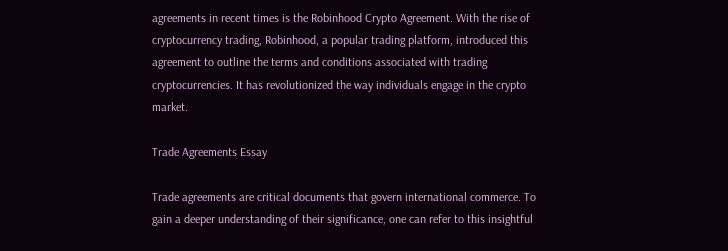agreements in recent times is the Robinhood Crypto Agreement. With the rise of cryptocurrency trading, Robinhood, a popular trading platform, introduced this agreement to outline the terms and conditions associated with trading cryptocurrencies. It has revolutionized the way individuals engage in the crypto market.

Trade Agreements Essay

Trade agreements are critical documents that govern international commerce. To gain a deeper understanding of their significance, one can refer to this insightful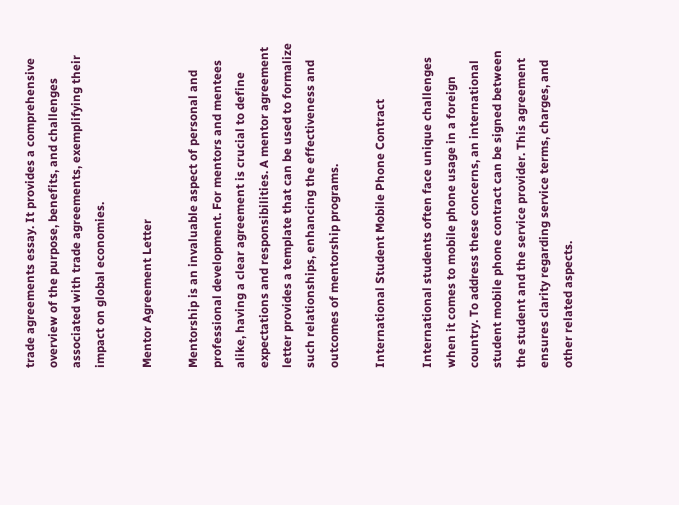trade agreements essay. It provides a comprehensive overview of the purpose, benefits, and challenges associated with trade agreements, exemplifying their impact on global economies.

Mentor Agreement Letter

Mentorship is an invaluable aspect of personal and professional development. For mentors and mentees alike, having a clear agreement is crucial to define expectations and responsibilities. A mentor agreement letter provides a template that can be used to formalize such relationships, enhancing the effectiveness and outcomes of mentorship programs.

International Student Mobile Phone Contract

International students often face unique challenges when it comes to mobile phone usage in a foreign country. To address these concerns, an international student mobile phone contract can be signed between the student and the service provider. This agreement ensures clarity regarding service terms, charges, and other related aspects.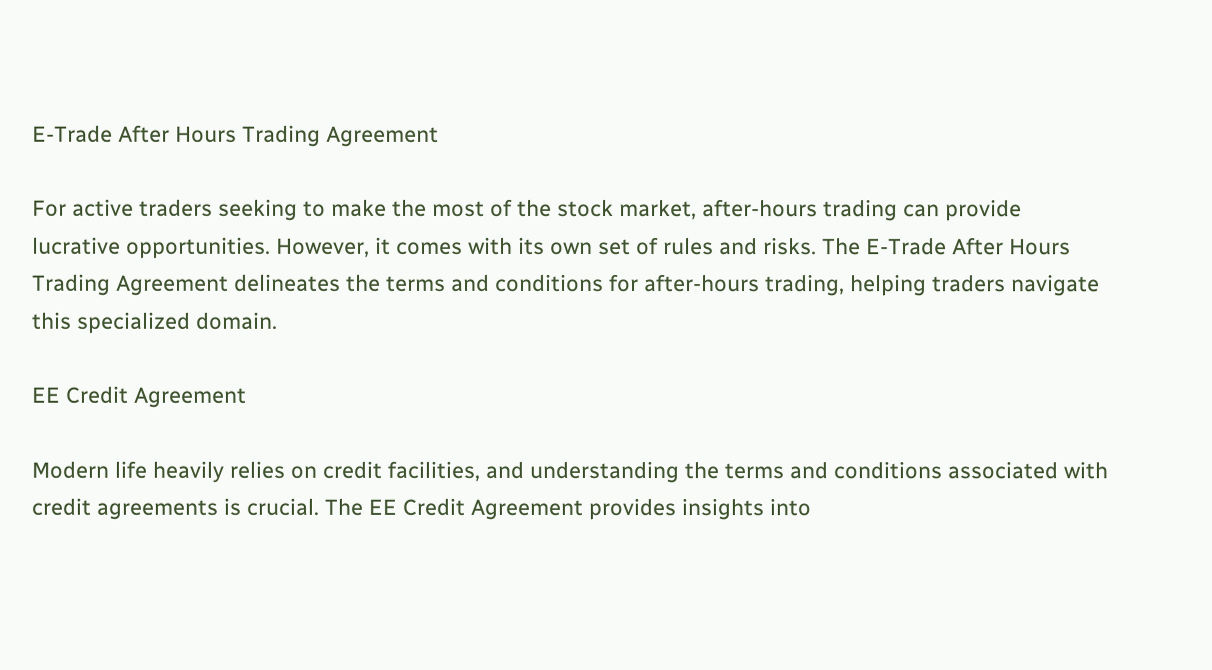E-Trade After Hours Trading Agreement

For active traders seeking to make the most of the stock market, after-hours trading can provide lucrative opportunities. However, it comes with its own set of rules and risks. The E-Trade After Hours Trading Agreement delineates the terms and conditions for after-hours trading, helping traders navigate this specialized domain.

EE Credit Agreement

Modern life heavily relies on credit facilities, and understanding the terms and conditions associated with credit agreements is crucial. The EE Credit Agreement provides insights into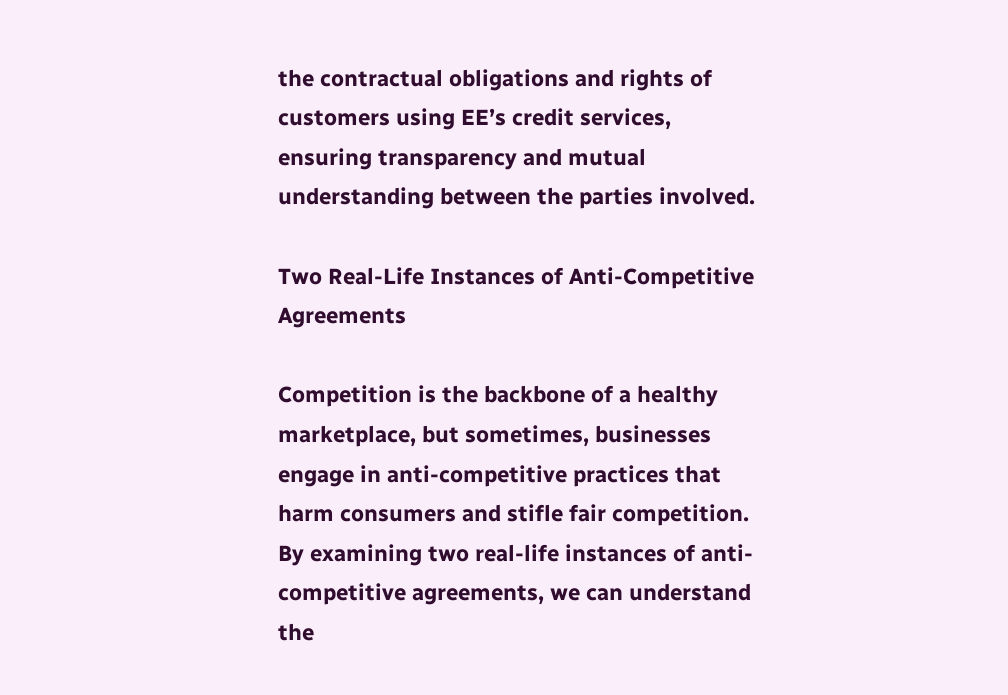the contractual obligations and rights of customers using EE’s credit services, ensuring transparency and mutual understanding between the parties involved.

Two Real-Life Instances of Anti-Competitive Agreements

Competition is the backbone of a healthy marketplace, but sometimes, businesses engage in anti-competitive practices that harm consumers and stifle fair competition. By examining two real-life instances of anti-competitive agreements, we can understand the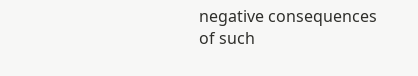negative consequences of such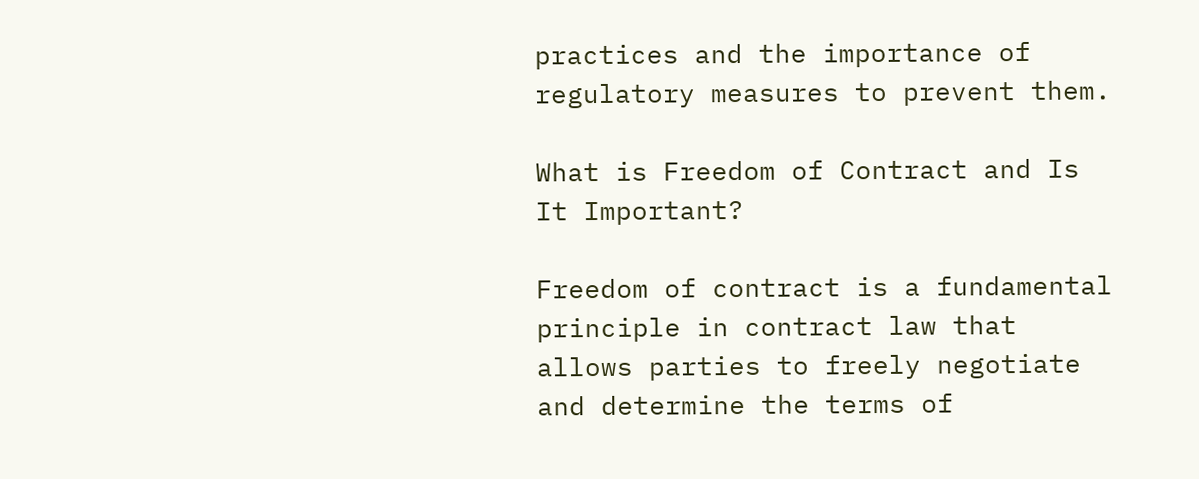practices and the importance of regulatory measures to prevent them.

What is Freedom of Contract and Is It Important?

Freedom of contract is a fundamental principle in contract law that allows parties to freely negotiate and determine the terms of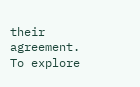their agreement. To explore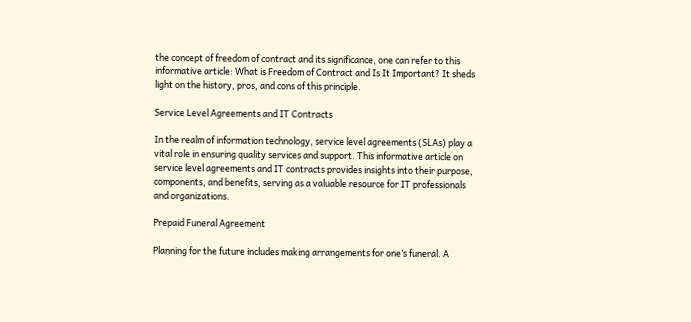the concept of freedom of contract and its significance, one can refer to this informative article: What is Freedom of Contract and Is It Important? It sheds light on the history, pros, and cons of this principle.

Service Level Agreements and IT Contracts

In the realm of information technology, service level agreements (SLAs) play a vital role in ensuring quality services and support. This informative article on service level agreements and IT contracts provides insights into their purpose, components, and benefits, serving as a valuable resource for IT professionals and organizations.

Prepaid Funeral Agreement

Planning for the future includes making arrangements for one’s funeral. A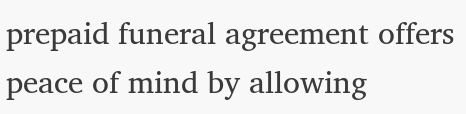prepaid funeral agreement offers peace of mind by allowing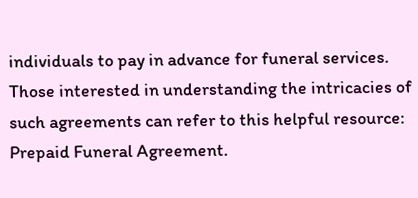individuals to pay in advance for funeral services. Those interested in understanding the intricacies of such agreements can refer to this helpful resource: Prepaid Funeral Agreement.